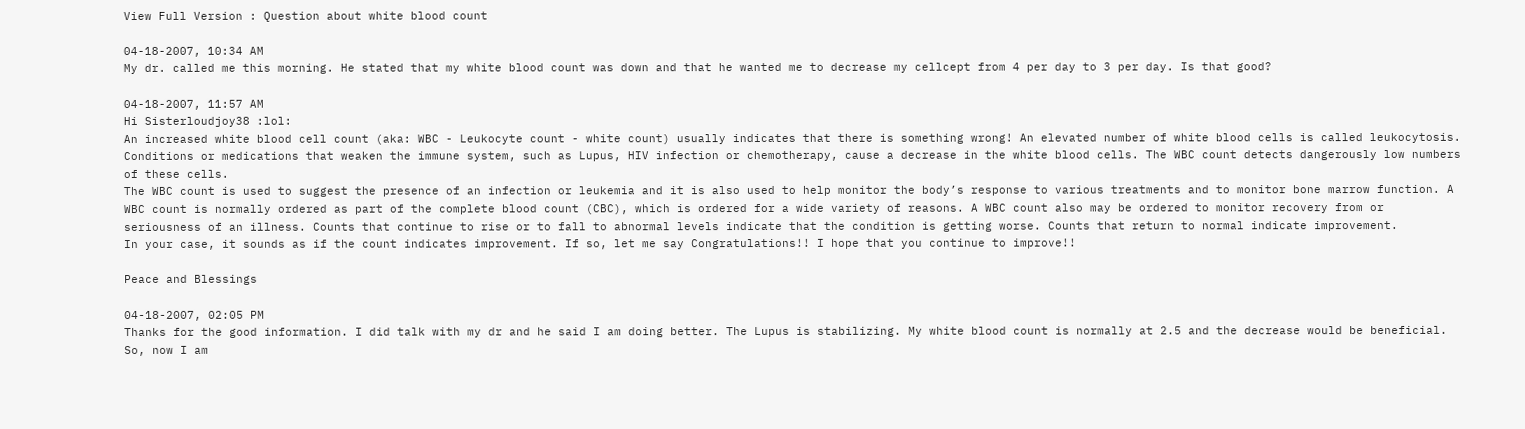View Full Version : Question about white blood count

04-18-2007, 10:34 AM
My dr. called me this morning. He stated that my white blood count was down and that he wanted me to decrease my cellcept from 4 per day to 3 per day. Is that good?

04-18-2007, 11:57 AM
Hi Sisterloudjoy38 :lol:
An increased white blood cell count (aka: WBC - Leukocyte count - white count) usually indicates that there is something wrong! An elevated number of white blood cells is called leukocytosis. Conditions or medications that weaken the immune system, such as Lupus, HIV infection or chemotherapy, cause a decrease in the white blood cells. The WBC count detects dangerously low numbers of these cells.
The WBC count is used to suggest the presence of an infection or leukemia and it is also used to help monitor the body’s response to various treatments and to monitor bone marrow function. A WBC count is normally ordered as part of the complete blood count (CBC), which is ordered for a wide variety of reasons. A WBC count also may be ordered to monitor recovery from or seriousness of an illness. Counts that continue to rise or to fall to abnormal levels indicate that the condition is getting worse. Counts that return to normal indicate improvement.
In your case, it sounds as if the count indicates improvement. If so, let me say Congratulations!! I hope that you continue to improve!!

Peace and Blessings

04-18-2007, 02:05 PM
Thanks for the good information. I did talk with my dr and he said I am doing better. The Lupus is stabilizing. My white blood count is normally at 2.5 and the decrease would be beneficial. So, now I am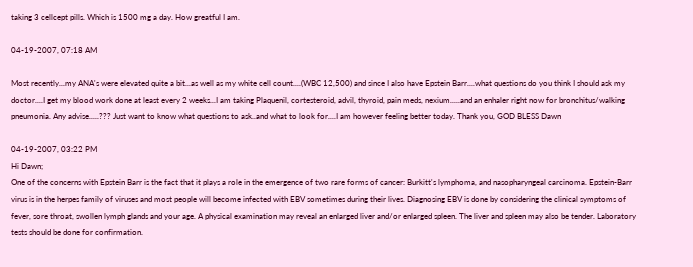taking 3 cellcept pills. Which is 1500 mg a day. How greatful I am.

04-19-2007, 07:18 AM

Most recently...my ANA's were elevated quite a bit...as well as my white cell count....(WBC 12,500) and since I also have Epstein Barr....what questions do you think I should ask my doctor....I get my blood work done at least every 2 weeks...I am taking Plaquenil, cortesteroid, advil, thyroid, pain meds, nexium.....and an enhaler right now for bronchitus/walking pneumonia. Any advise.....??? Just want to know what questions to ask..and what to look for....I am however feeling better today. Thank you, GOD BLESS Dawn

04-19-2007, 03:22 PM
Hi Dawn;
One of the concerns with Epstein Barr is the fact that it plays a role in the emergence of two rare forms of cancer: Burkitt's lymphoma, and nasopharyngeal carcinoma. Epstein-Barr virus is in the herpes family of viruses and most people will become infected with EBV sometimes during their lives. Diagnosing EBV is done by considering the clinical symptoms of fever, sore throat, swollen lymph glands and your age. A physical examination may reveal an enlarged liver and/or enlarged spleen. The liver and spleen may also be tender. Laboratory tests should be done for confirmation.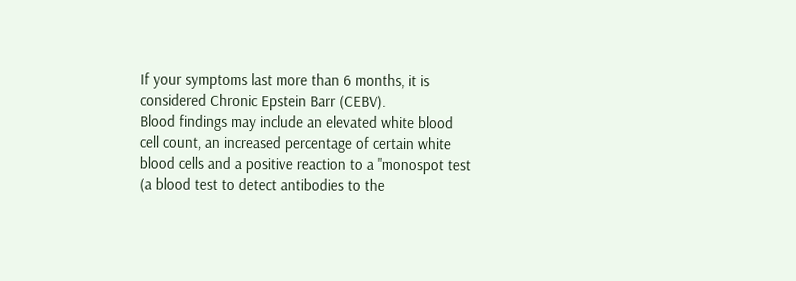If your symptoms last more than 6 months, it is considered Chronic Epstein Barr (CEBV).
Blood findings may include an elevated white blood cell count, an increased percentage of certain white blood cells and a positive reaction to a "monospot test (a blood test to detect antibodies to the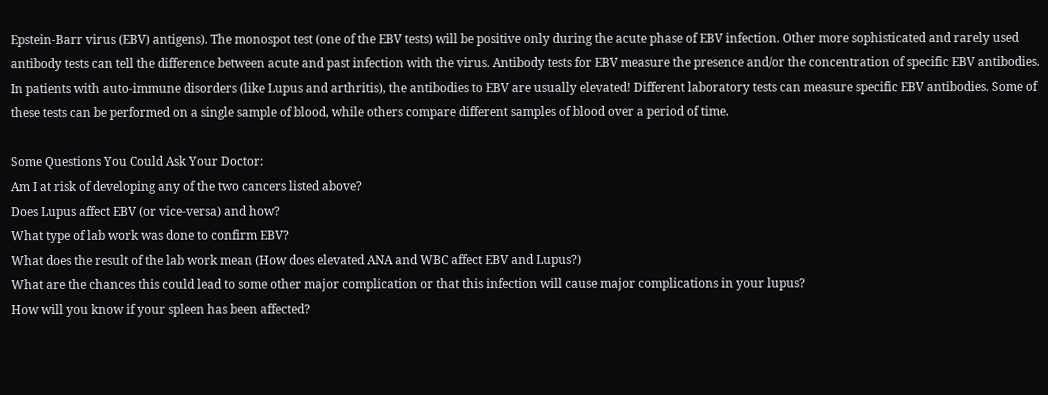Epstein-Barr virus (EBV) antigens). The monospot test (one of the EBV tests) will be positive only during the acute phase of EBV infection. Other more sophisticated and rarely used antibody tests can tell the difference between acute and past infection with the virus. Antibody tests for EBV measure the presence and/or the concentration of specific EBV antibodies. In patients with auto-immune disorders (like Lupus and arthritis), the antibodies to EBV are usually elevated! Different laboratory tests can measure specific EBV antibodies. Some of these tests can be performed on a single sample of blood, while others compare different samples of blood over a period of time.

Some Questions You Could Ask Your Doctor:
Am I at risk of developing any of the two cancers listed above?
Does Lupus affect EBV (or vice-versa) and how?
What type of lab work was done to confirm EBV?
What does the result of the lab work mean (How does elevated ANA and WBC affect EBV and Lupus?)
What are the chances this could lead to some other major complication or that this infection will cause major complications in your lupus?
How will you know if your spleen has been affected?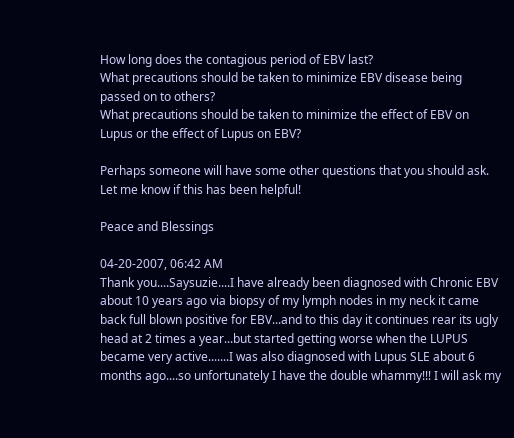How long does the contagious period of EBV last?
What precautions should be taken to minimize EBV disease being passed on to others?
What precautions should be taken to minimize the effect of EBV on Lupus or the effect of Lupus on EBV?

Perhaps someone will have some other questions that you should ask. Let me know if this has been helpful!

Peace and Blessings

04-20-2007, 06:42 AM
Thank you....Saysuzie....I have already been diagnosed with Chronic EBV about 10 years ago via biopsy of my lymph nodes in my neck it came back full blown positive for EBV...and to this day it continues rear its ugly head at 2 times a year...but started getting worse when the LUPUS became very active.......I was also diagnosed with Lupus SLE about 6 months ago....so unfortunately I have the double whammy!!! I will ask my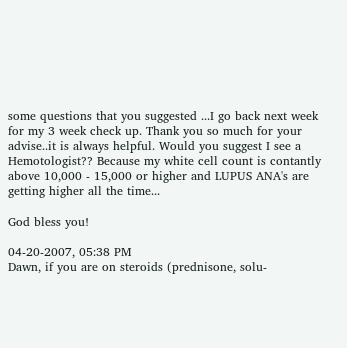some questions that you suggested ...I go back next week for my 3 week check up. Thank you so much for your advise..it is always helpful. Would you suggest I see a Hemotologist?? Because my white cell count is contantly above 10,000 - 15,000 or higher and LUPUS ANA's are getting higher all the time...

God bless you!

04-20-2007, 05:38 PM
Dawn, if you are on steroids (prednisone, solu-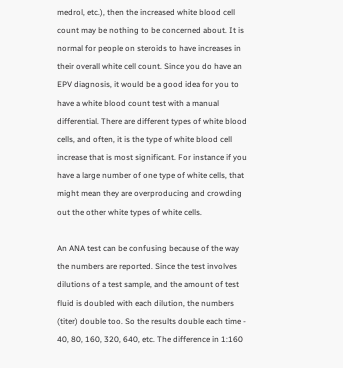medrol, etc.), then the increased white blood cell count may be nothing to be concerned about. It is normal for people on steroids to have increases in their overall white cell count. Since you do have an EPV diagnosis, it would be a good idea for you to have a white blood count test with a manual differential. There are different types of white blood cells, and often, it is the type of white blood cell increase that is most significant. For instance if you have a large number of one type of white cells, that might mean they are overproducing and crowding out the other white types of white cells.

An ANA test can be confusing because of the way the numbers are reported. Since the test involves dilutions of a test sample, and the amount of test fluid is doubled with each dilution, the numbers (titer) double too. So the results double each time - 40, 80, 160, 320, 640, etc. The difference in 1:160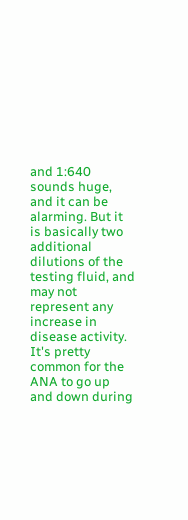and 1:640 sounds huge, and it can be alarming. But it is basically two additional dilutions of the testing fluid, and may not represent any increase in disease activity. It's pretty common for the ANA to go up and down during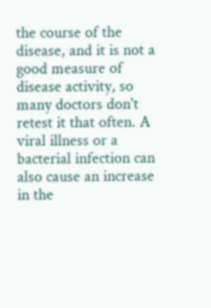the course of the disease, and it is not a good measure of disease activity, so many doctors don't retest it that often. A viral illness or a bacterial infection can also cause an increase in the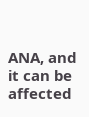ANA, and it can be affected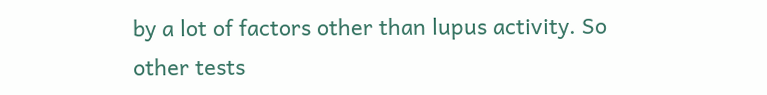by a lot of factors other than lupus activity. So other tests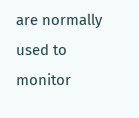are normally used to monitor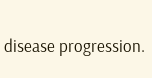disease progression.